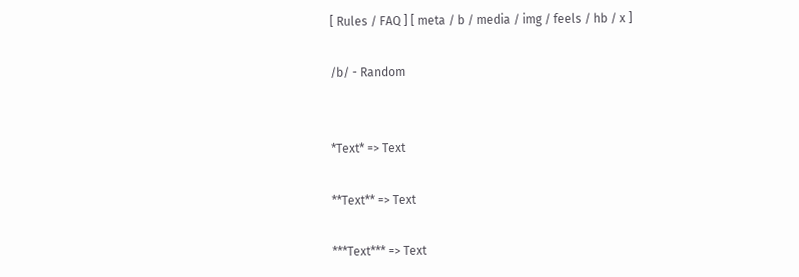[ Rules / FAQ ] [ meta / b / media / img / feels / hb / x ]

/b/ - Random


*Text* => Text

**Text** => Text

***Text*** => Text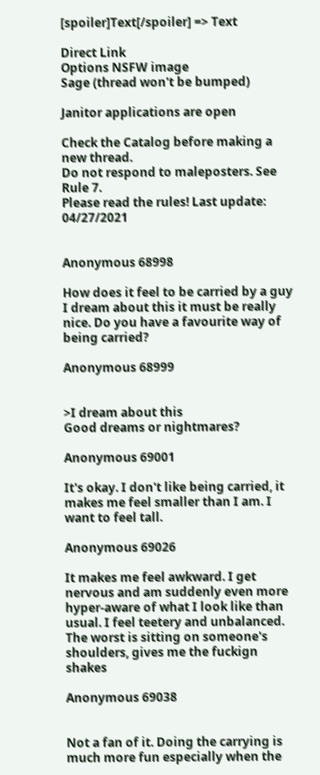[spoiler]Text[/spoiler] => Text

Direct Link
Options NSFW image
Sage (thread won't be bumped)

Janitor applications are open

Check the Catalog before making a new thread.
Do not respond to maleposters. See Rule 7.
Please read the rules! Last update: 04/27/2021


Anonymous 68998

How does it feel to be carried by a guy I dream about this it must be really nice. Do you have a favourite way of being carried?

Anonymous 68999


>I dream about this
Good dreams or nightmares?

Anonymous 69001

It's okay. I don't like being carried, it makes me feel smaller than I am. I want to feel tall.

Anonymous 69026

It makes me feel awkward. I get nervous and am suddenly even more hyper-aware of what I look like than usual. I feel teetery and unbalanced. The worst is sitting on someone's shoulders, gives me the fuckign shakes

Anonymous 69038


Not a fan of it. Doing the carrying is much more fun especially when the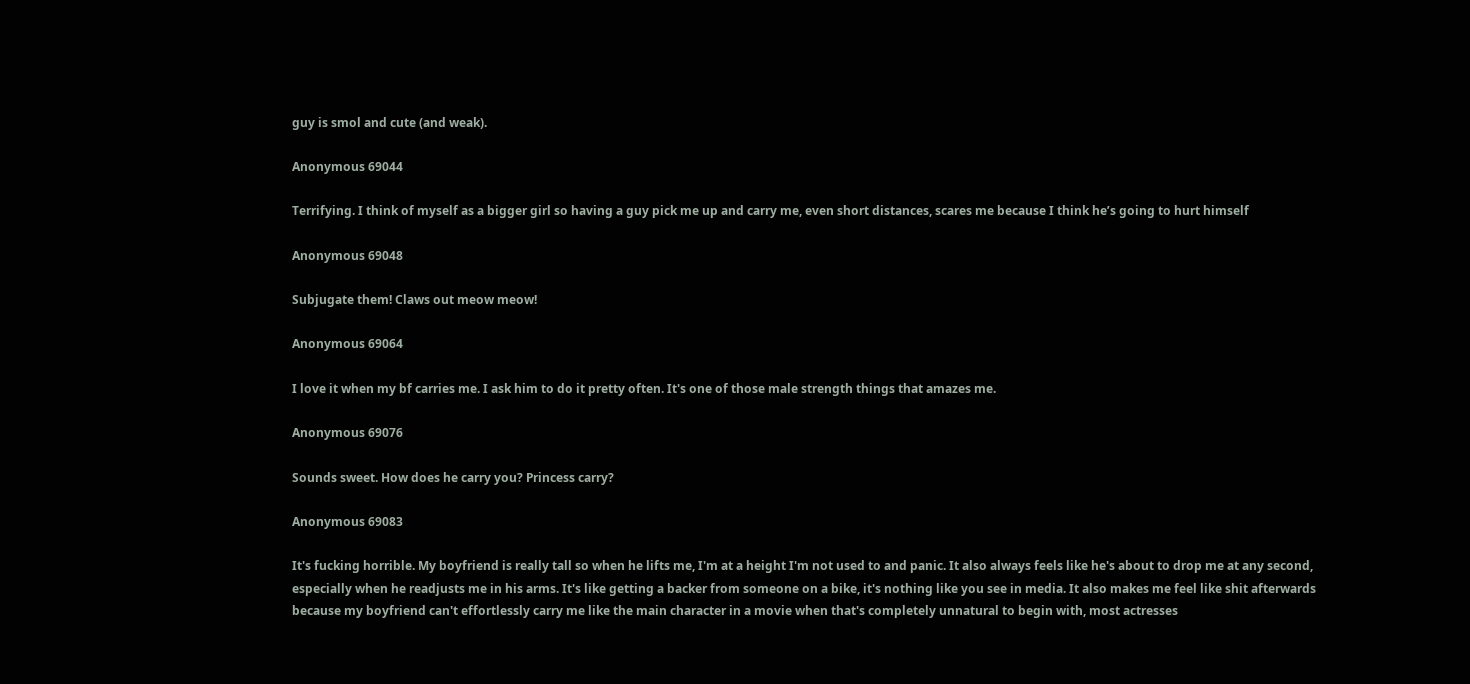guy is smol and cute (and weak).

Anonymous 69044

Terrifying. I think of myself as a bigger girl so having a guy pick me up and carry me, even short distances, scares me because I think he’s going to hurt himself

Anonymous 69048

Subjugate them! Claws out meow meow!

Anonymous 69064

I love it when my bf carries me. I ask him to do it pretty often. It's one of those male strength things that amazes me.

Anonymous 69076

Sounds sweet. How does he carry you? Princess carry?

Anonymous 69083

It's fucking horrible. My boyfriend is really tall so when he lifts me, I'm at a height I'm not used to and panic. It also always feels like he's about to drop me at any second, especially when he readjusts me in his arms. It's like getting a backer from someone on a bike, it's nothing like you see in media. It also makes me feel like shit afterwards because my boyfriend can't effortlessly carry me like the main character in a movie when that's completely unnatural to begin with, most actresses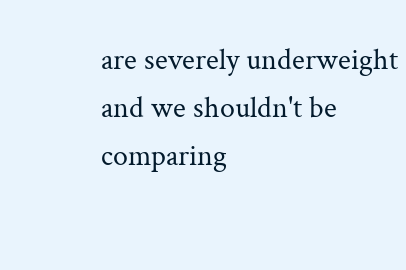are severely underweight and we shouldn't be comparing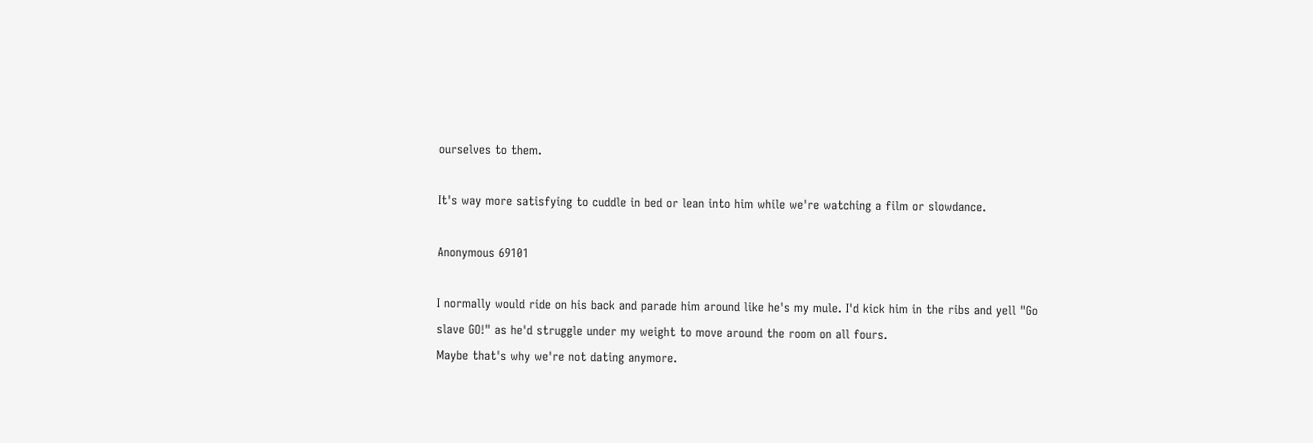ourselves to them.

It's way more satisfying to cuddle in bed or lean into him while we're watching a film or slowdance.

Anonymous 69101

I normally would ride on his back and parade him around like he's my mule. I'd kick him in the ribs and yell "Go slave GO!" as he'd struggle under my weight to move around the room on all fours.
Maybe that's why we're not dating anymore.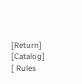[Return] [Catalog]
[ Rules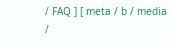/ FAQ ] [ meta / b / media /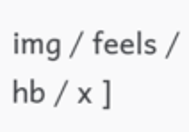img / feels / hb / x ]